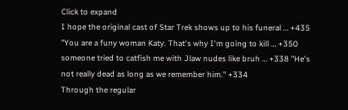Click to expand
I hope the original cast of Star Trek shows up to his funeral … +435 "You are a funy woman Katy. That's why I'm going to kill … +350
someone tried to catfish me with Jlaw nudes like bruh … +338 "He's not really dead as long as we remember him." +334
Through the regular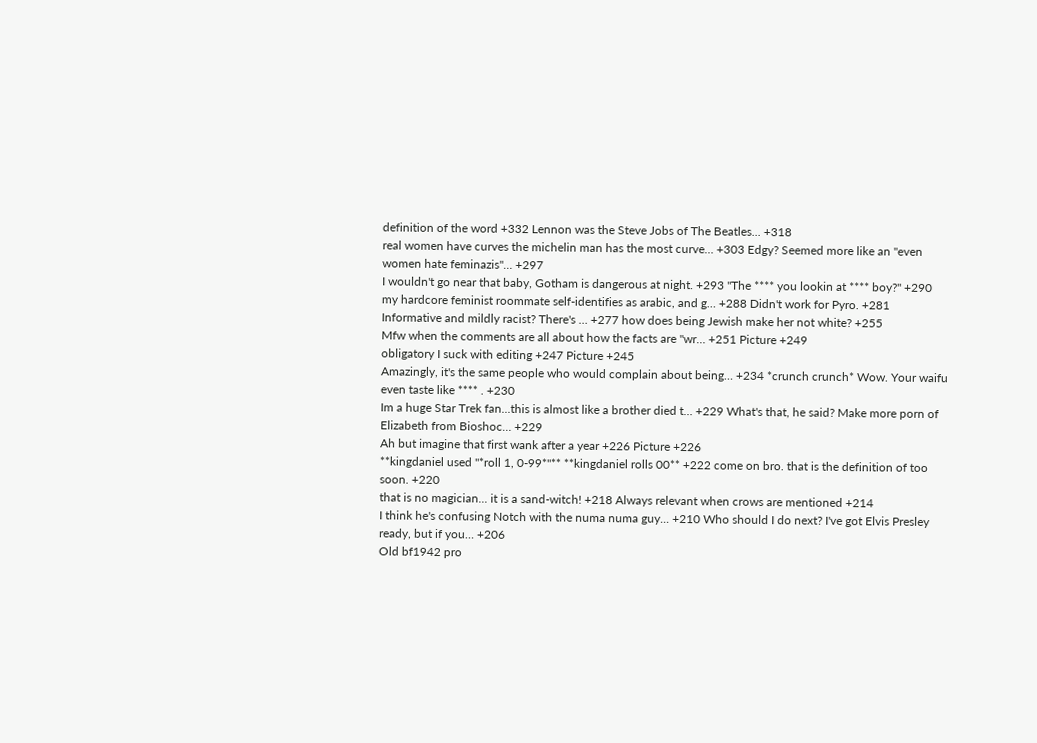definition of the word +332 Lennon was the Steve Jobs of The Beatles... +318
real women have curves the michelin man has the most curve… +303 Edgy? Seemed more like an "even women hate feminazis"… +297
I wouldn't go near that baby, Gotham is dangerous at night. +293 ''The **** you lookin at **** boy?'' +290
my hardcore feminist roommate self-identifies as arabic, and g… +288 Didn't work for Pyro. +281
Informative and mildly racist? There's … +277 how does being Jewish make her not white? +255
Mfw when the comments are all about how the facts are "wr… +251 Picture +249
obligatory I suck with editing +247 Picture +245
Amazingly, it's the same people who would complain about being… +234 *crunch crunch* Wow. Your waifu even taste like **** . +230
Im a huge Star Trek fan...this is almost like a brother died t… +229 What's that, he said? Make more porn of Elizabeth from Bioshoc… +229
Ah but imagine that first wank after a year +226 Picture +226
**kingdaniel used "*roll 1, 0-99*"** **kingdaniel rolls 00** +222 come on bro. that is the definition of too soon. +220
that is no magician... it is a sand-witch! +218 Always relevant when crows are mentioned +214
I think he's confusing Notch with the numa numa guy... +210 Who should I do next? I've got Elvis Presley ready, but if you… +206
Old bf1942 pro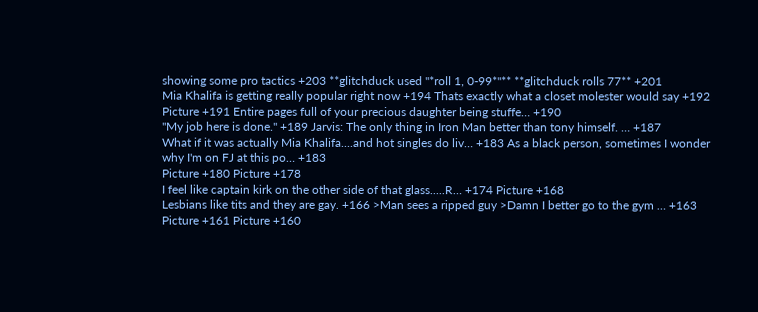showing some pro tactics +203 **glitchduck used "*roll 1, 0-99*"** **glitchduck rolls 77** +201
Mia Khalifa is getting really popular right now +194 Thats exactly what a closet molester would say +192
Picture +191 Entire pages full of your precious daughter being stuffe… +190
''My job here is done.'' +189 Jarvis: The only thing in Iron Man better than tony himself. … +187
What if it was actually Mia Khalifa....and hot singles do liv… +183 As a black person, sometimes I wonder why I'm on FJ at this po… +183
Picture +180 Picture +178
I feel like captain kirk on the other side of that glass.....R… +174 Picture +168
Lesbians like tits and they are gay. +166 >Man sees a ripped guy >Damn I better go to the gym … +163
Picture +161 Picture +160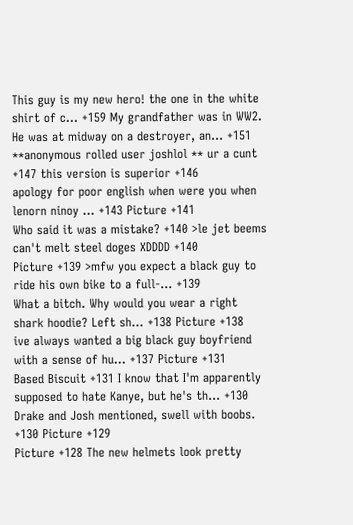This guy is my new hero! the one in the white shirt of c… +159 My grandfather was in WW2. He was at midway on a destroyer, an… +151
**anonymous rolled user joshlol ** ur a cunt +147 this version is superior +146
apology for poor english when were you when lenorn ninoy … +143 Picture +141
Who said it was a mistake? +140 >le jet beems can't melt steel doges XDDDD +140
Picture +139 >mfw you expect a black guy to ride his own bike to a full-… +139
What a bitch. Why would you wear a right shark hoodie? Left sh… +138 Picture +138
ive always wanted a big black guy boyfriend with a sense of hu… +137 Picture +131
Based Biscuit +131 I know that I'm apparently supposed to hate Kanye, but he's th… +130
Drake and Josh mentioned, swell with boobs. +130 Picture +129
Picture +128 The new helmets look pretty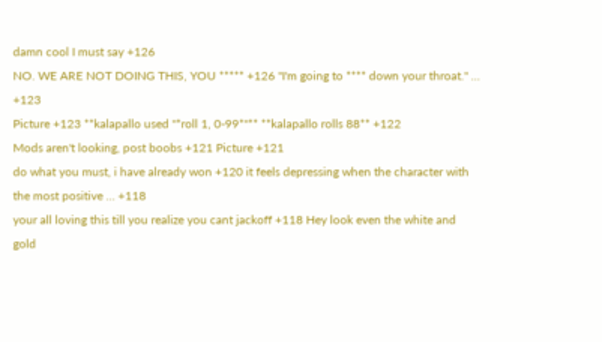damn cool I must say +126
NO. WE ARE NOT DOING THIS, YOU ***** +126 "I'm going to **** down your throat." … +123
Picture +123 **kalapallo used "*roll 1, 0-99*"** **kalapallo rolls 88** +122
Mods aren't looking, post boobs +121 Picture +121
do what you must, i have already won +120 it feels depressing when the character with the most positive … +118
your all loving this till you realize you cant jackoff +118 Hey look even the white and gold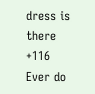dress is there +116
Ever do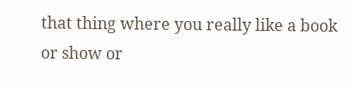that thing where you really like a book or show or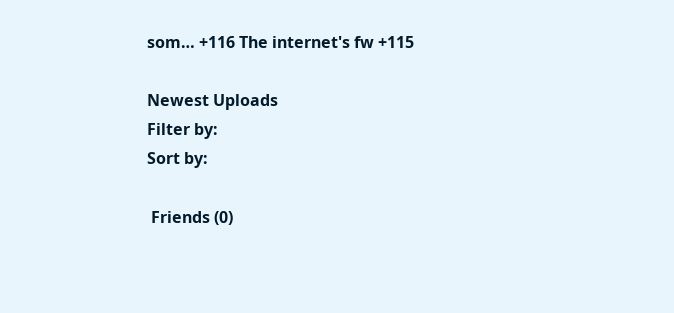som… +116 The internet's fw +115

Newest Uploads
Filter by:
Sort by:

 Friends (0)